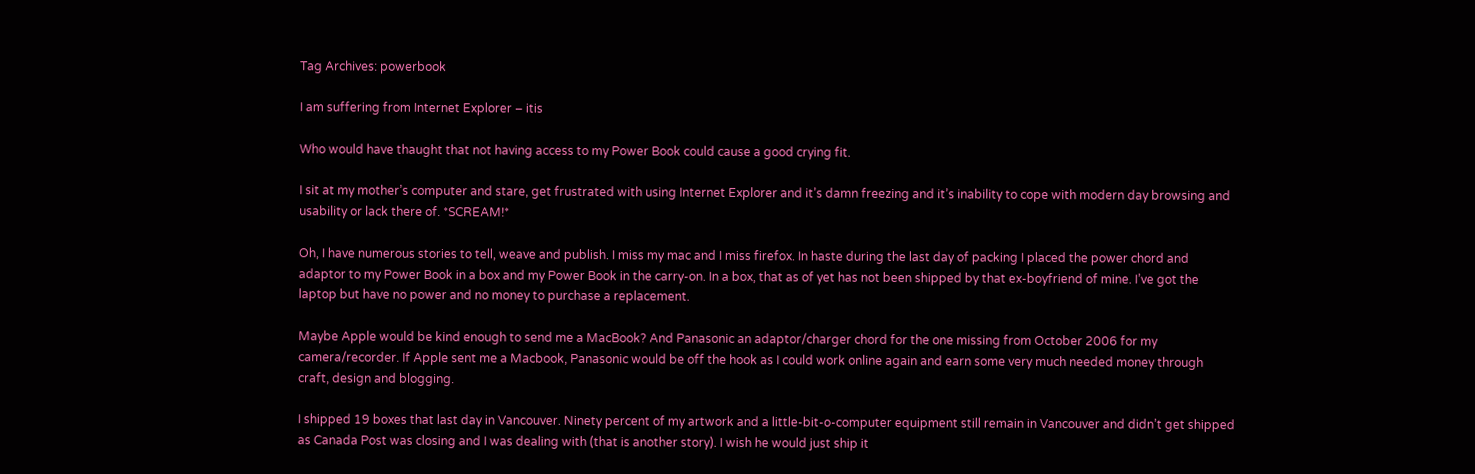Tag Archives: powerbook

I am suffering from Internet Explorer – itis

Who would have thaught that not having access to my Power Book could cause a good crying fit.

I sit at my mother’s computer and stare, get frustrated with using Internet Explorer and it’s damn freezing and it’s inability to cope with modern day browsing and usability or lack there of. *SCREAM!*

Oh, I have numerous stories to tell, weave and publish. I miss my mac and I miss firefox. In haste during the last day of packing I placed the power chord and adaptor to my Power Book in a box and my Power Book in the carry-on. In a box, that as of yet has not been shipped by that ex-boyfriend of mine. I’ve got the laptop but have no power and no money to purchase a replacement.

Maybe Apple would be kind enough to send me a MacBook? And Panasonic an adaptor/charger chord for the one missing from October 2006 for my camera/recorder. If Apple sent me a Macbook, Panasonic would be off the hook as I could work online again and earn some very much needed money through craft, design and blogging.

I shipped 19 boxes that last day in Vancouver. Ninety percent of my artwork and a little-bit-o-computer equipment still remain in Vancouver and didn’t get shipped as Canada Post was closing and I was dealing with (that is another story). I wish he would just ship it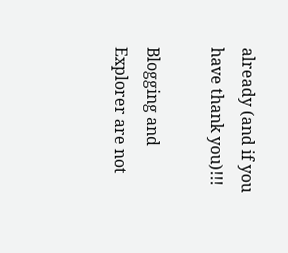already (and if you have thank you)!!!

Blogging and Explorer are not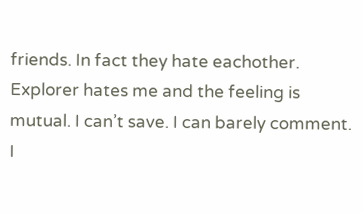friends. In fact they hate eachother. Explorer hates me and the feeling is mutual. I can’t save. I can barely comment. I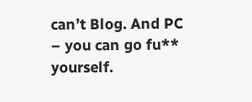can’t Blog. And PC – you can go fu** yourself.